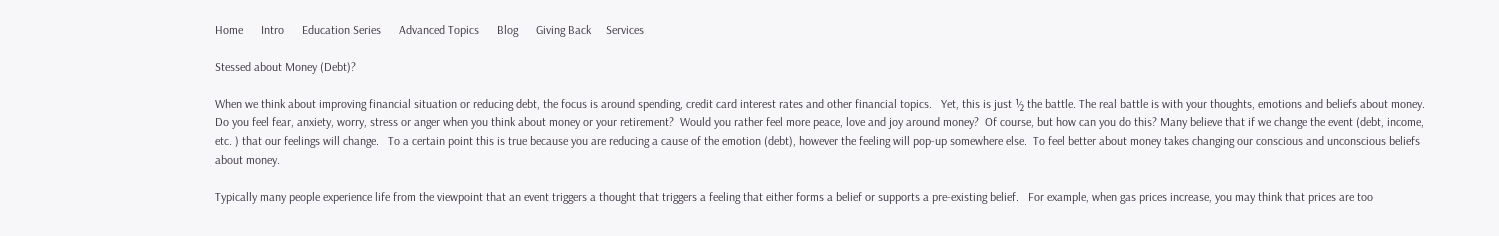Home      Intro      Education Series      Advanced Topics      Blog      Giving Back     Services

Stessed about Money (Debt)?

When we think about improving financial situation or reducing debt, the focus is around spending, credit card interest rates and other financial topics.   Yet, this is just ½ the battle. The real battle is with your thoughts, emotions and beliefs about money.   Do you feel fear, anxiety, worry, stress or anger when you think about money or your retirement?  Would you rather feel more peace, love and joy around money?  Of course, but how can you do this? Many believe that if we change the event (debt, income, etc. ) that our feelings will change.   To a certain point this is true because you are reducing a cause of the emotion (debt), however the feeling will pop-up somewhere else.  To feel better about money takes changing our conscious and unconscious beliefs about money.

Typically many people experience life from the viewpoint that an event triggers a thought that triggers a feeling that either forms a belief or supports a pre-existing belief.   For example, when gas prices increase, you may think that prices are too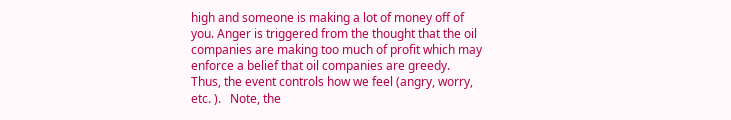high and someone is making a lot of money off of you. Anger is triggered from the thought that the oil companies are making too much of profit which may enforce a belief that oil companies are greedy.   Thus, the event controls how we feel (angry, worry, etc. ).   Note, the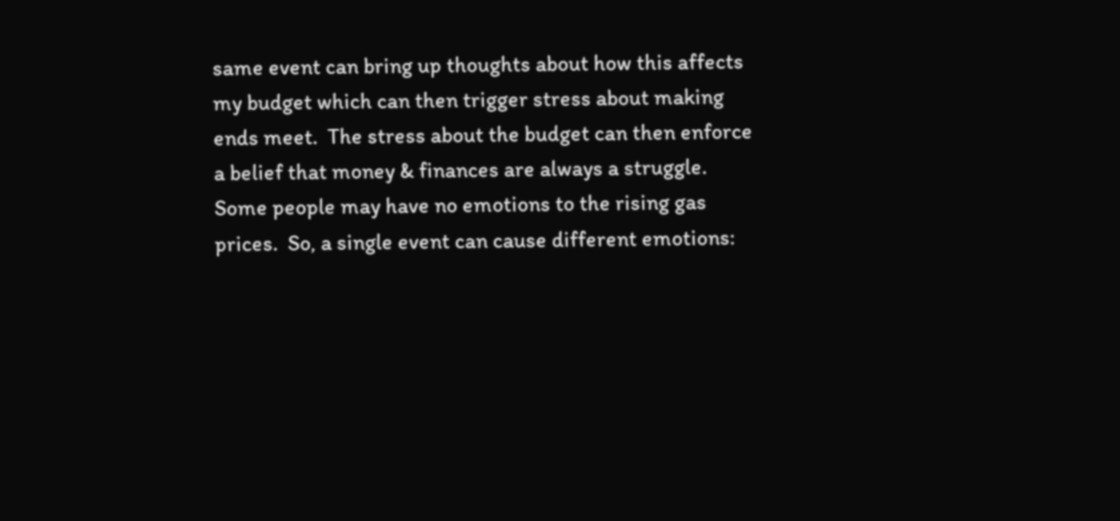same event can bring up thoughts about how this affects my budget which can then trigger stress about making ends meet.  The stress about the budget can then enforce a belief that money & finances are always a struggle.   Some people may have no emotions to the rising gas prices.  So, a single event can cause different emotions: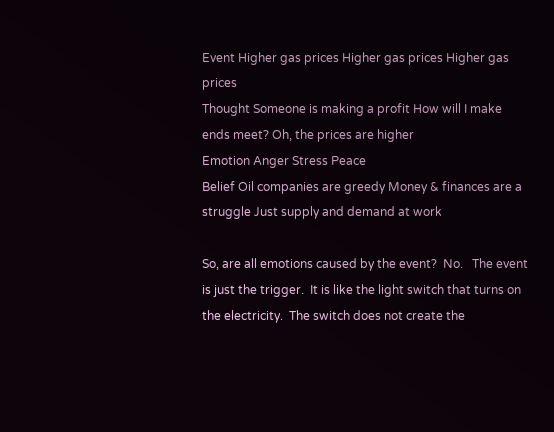Event Higher gas prices Higher gas prices Higher gas prices
Thought Someone is making a profit How will I make ends meet? Oh, the prices are higher
Emotion Anger Stress Peace
Belief Oil companies are greedy Money & finances are a struggle Just supply and demand at work

So, are all emotions caused by the event?  No.   The event is just the trigger.  It is like the light switch that turns on the electricity.  The switch does not create the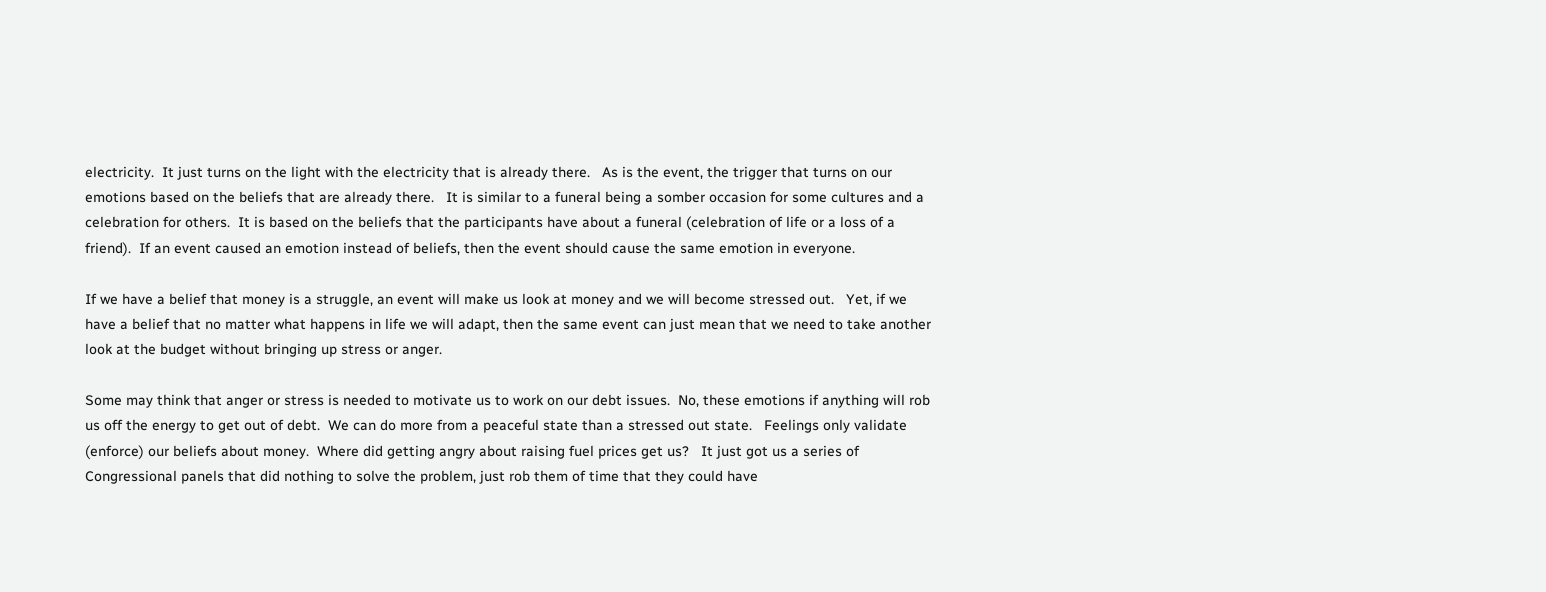electricity.  It just turns on the light with the electricity that is already there.   As is the event, the trigger that turns on our emotions based on the beliefs that are already there.   It is similar to a funeral being a somber occasion for some cultures and a celebration for others.  It is based on the beliefs that the participants have about a funeral (celebration of life or a loss of a friend).  If an event caused an emotion instead of beliefs, then the event should cause the same emotion in everyone.

If we have a belief that money is a struggle, an event will make us look at money and we will become stressed out.   Yet, if we have a belief that no matter what happens in life we will adapt, then the same event can just mean that we need to take another look at the budget without bringing up stress or anger.

Some may think that anger or stress is needed to motivate us to work on our debt issues.  No, these emotions if anything will rob us off the energy to get out of debt.  We can do more from a peaceful state than a stressed out state.   Feelings only validate (enforce) our beliefs about money.  Where did getting angry about raising fuel prices get us?   It just got us a series of Congressional panels that did nothing to solve the problem, just rob them of time that they could have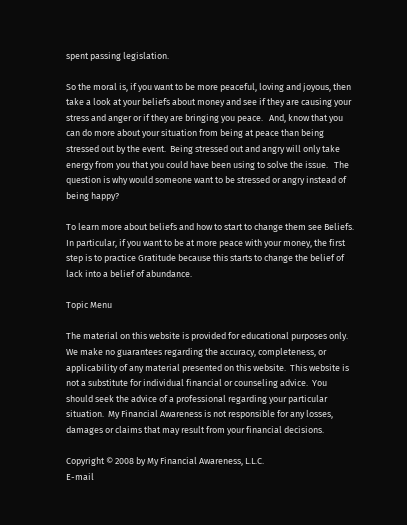spent passing legislation.

So the moral is, if you want to be more peaceful, loving and joyous, then take a look at your beliefs about money and see if they are causing your stress and anger or if they are bringing you peace.   And, know that you can do more about your situation from being at peace than being stressed out by the event.  Being stressed out and angry will only take energy from you that you could have been using to solve the issue.   The question is why would someone want to be stressed or angry instead of being happy?

To learn more about beliefs and how to start to change them see Beliefs.   In particular, if you want to be at more peace with your money, the first step is to practice Gratitude because this starts to change the belief of lack into a belief of abundance.

Topic Menu

The material on this website is provided for educational purposes only.  We make no guarantees regarding the accuracy, completeness, or applicability of any material presented on this website.  This website is not a substitute for individual financial or counseling advice.  You should seek the advice of a professional regarding your particular situation.  My Financial Awareness is not responsible for any losses, damages or claims that may result from your financial decisions.

Copyright © 2008 by My Financial Awareness, L.L.C.
E-mail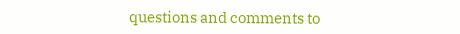questions and comments to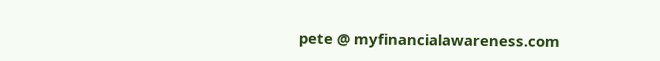pete @ myfinancialawareness.com